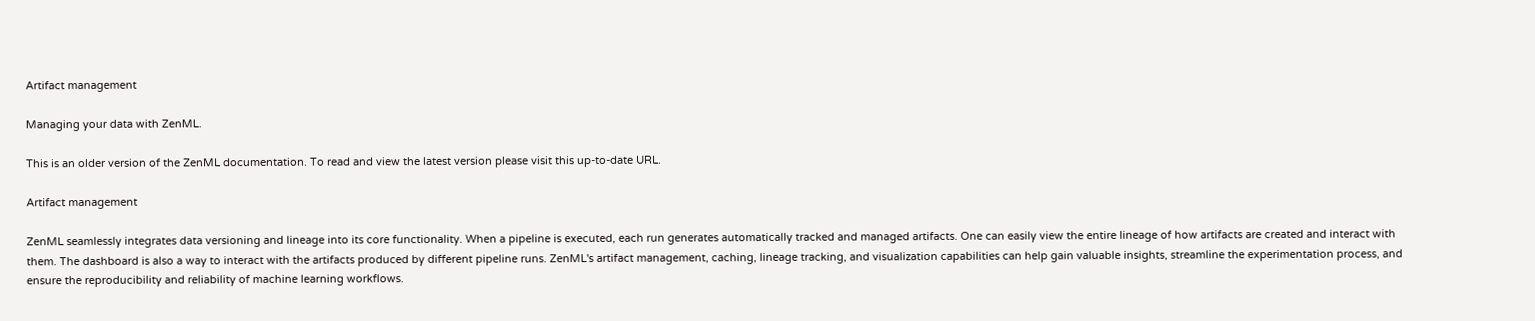Artifact management

Managing your data with ZenML.

This is an older version of the ZenML documentation. To read and view the latest version please visit this up-to-date URL.

Artifact management

ZenML seamlessly integrates data versioning and lineage into its core functionality. When a pipeline is executed, each run generates automatically tracked and managed artifacts. One can easily view the entire lineage of how artifacts are created and interact with them. The dashboard is also a way to interact with the artifacts produced by different pipeline runs. ZenML's artifact management, caching, lineage tracking, and visualization capabilities can help gain valuable insights, streamline the experimentation process, and ensure the reproducibility and reliability of machine learning workflows.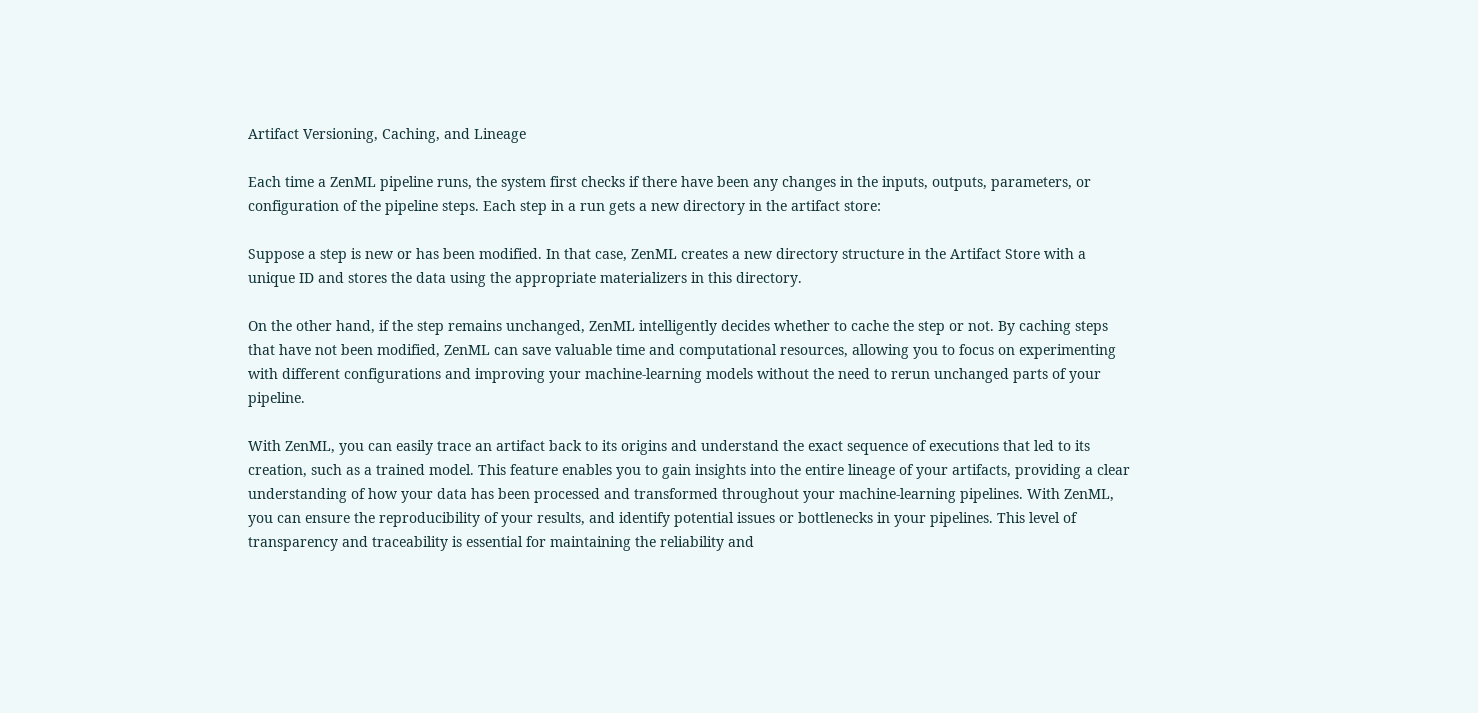Artifact Versioning, Caching, and Lineage

Each time a ZenML pipeline runs, the system first checks if there have been any changes in the inputs, outputs, parameters, or configuration of the pipeline steps. Each step in a run gets a new directory in the artifact store:

Suppose a step is new or has been modified. In that case, ZenML creates a new directory structure in the Artifact Store with a unique ID and stores the data using the appropriate materializers in this directory.

On the other hand, if the step remains unchanged, ZenML intelligently decides whether to cache the step or not. By caching steps that have not been modified, ZenML can save valuable time and computational resources, allowing you to focus on experimenting with different configurations and improving your machine-learning models without the need to rerun unchanged parts of your pipeline.

With ZenML, you can easily trace an artifact back to its origins and understand the exact sequence of executions that led to its creation, such as a trained model. This feature enables you to gain insights into the entire lineage of your artifacts, providing a clear understanding of how your data has been processed and transformed throughout your machine-learning pipelines. With ZenML, you can ensure the reproducibility of your results, and identify potential issues or bottlenecks in your pipelines. This level of transparency and traceability is essential for maintaining the reliability and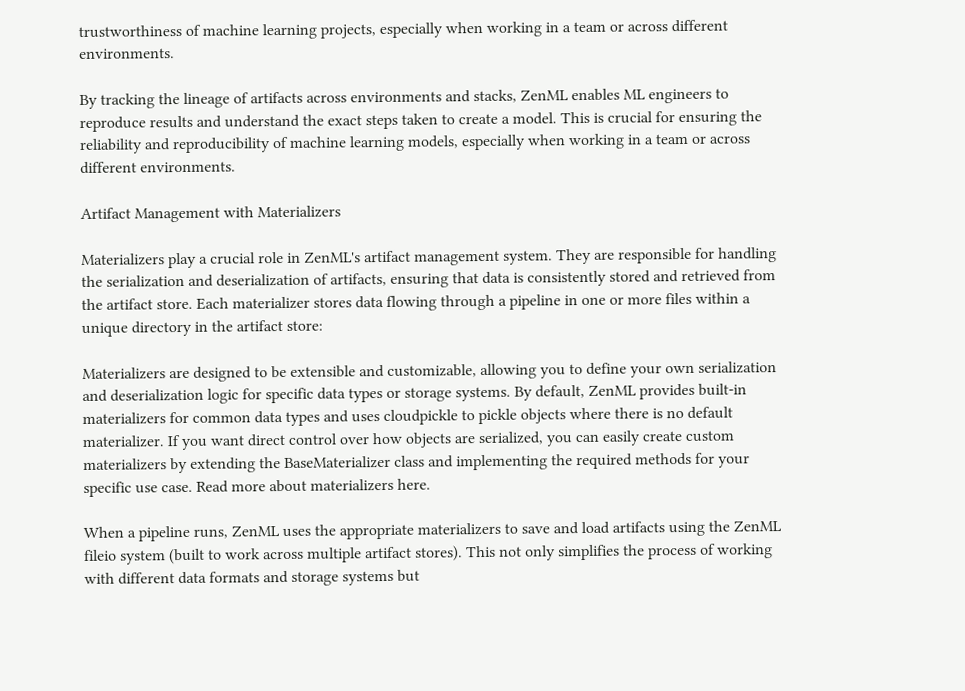trustworthiness of machine learning projects, especially when working in a team or across different environments.

By tracking the lineage of artifacts across environments and stacks, ZenML enables ML engineers to reproduce results and understand the exact steps taken to create a model. This is crucial for ensuring the reliability and reproducibility of machine learning models, especially when working in a team or across different environments.

Artifact Management with Materializers

Materializers play a crucial role in ZenML's artifact management system. They are responsible for handling the serialization and deserialization of artifacts, ensuring that data is consistently stored and retrieved from the artifact store. Each materializer stores data flowing through a pipeline in one or more files within a unique directory in the artifact store:

Materializers are designed to be extensible and customizable, allowing you to define your own serialization and deserialization logic for specific data types or storage systems. By default, ZenML provides built-in materializers for common data types and uses cloudpickle to pickle objects where there is no default materializer. If you want direct control over how objects are serialized, you can easily create custom materializers by extending the BaseMaterializer class and implementing the required methods for your specific use case. Read more about materializers here.

When a pipeline runs, ZenML uses the appropriate materializers to save and load artifacts using the ZenML fileio system (built to work across multiple artifact stores). This not only simplifies the process of working with different data formats and storage systems but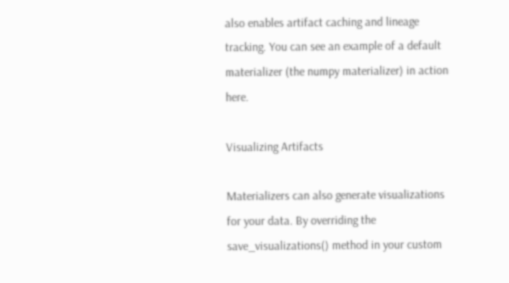also enables artifact caching and lineage tracking. You can see an example of a default materializer (the numpy materializer) in action here.

Visualizing Artifacts

Materializers can also generate visualizations for your data. By overriding the save_visualizations() method in your custom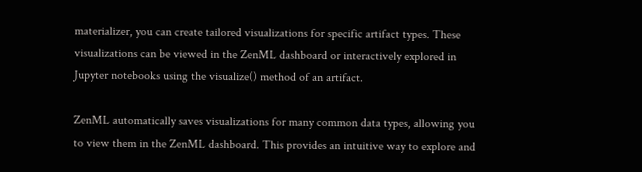materializer, you can create tailored visualizations for specific artifact types. These visualizations can be viewed in the ZenML dashboard or interactively explored in Jupyter notebooks using the visualize() method of an artifact.

ZenML automatically saves visualizations for many common data types, allowing you to view them in the ZenML dashboard. This provides an intuitive way to explore and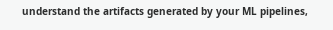understand the artifacts generated by your ML pipelines,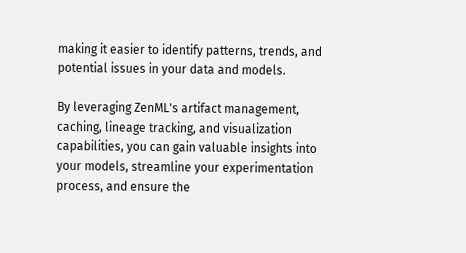making it easier to identify patterns, trends, and potential issues in your data and models.

By leveraging ZenML's artifact management, caching, lineage tracking, and visualization capabilities, you can gain valuable insights into your models, streamline your experimentation process, and ensure the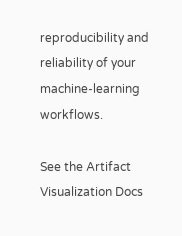reproducibility and reliability of your machine-learning workflows.

See the Artifact Visualization Docs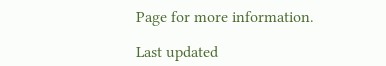Page for more information.

Last updated